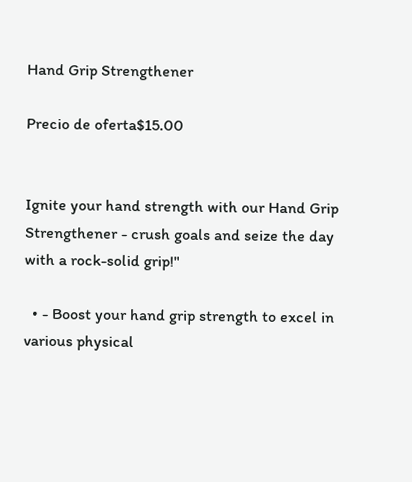Hand Grip Strengthener

Precio de oferta$15.00


Ignite your hand strength with our Hand Grip Strengthener - crush goals and seize the day with a rock-solid grip!"

  • - Boost your hand grip strength to excel in various physical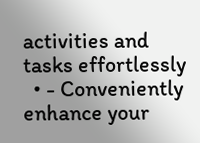activities and tasks effortlessly
  • - Conveniently enhance your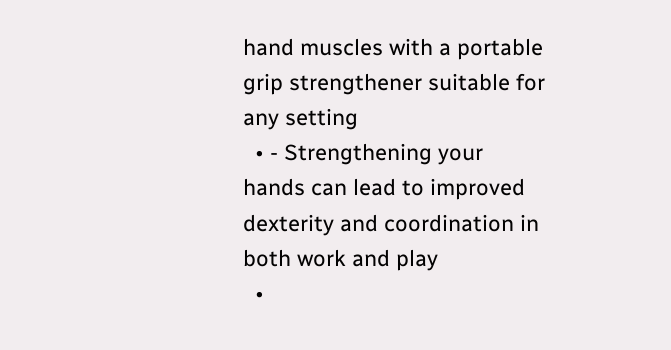hand muscles with a portable grip strengthener suitable for any setting
  • - Strengthening your hands can lead to improved dexterity and coordination in both work and play
  •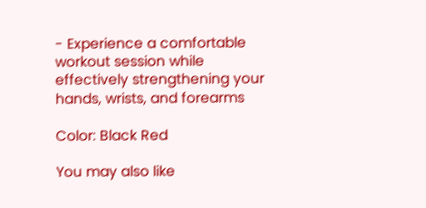- Experience a comfortable workout session while effectively strengthening your hands, wrists, and forearms

Color: Black Red

You may also like